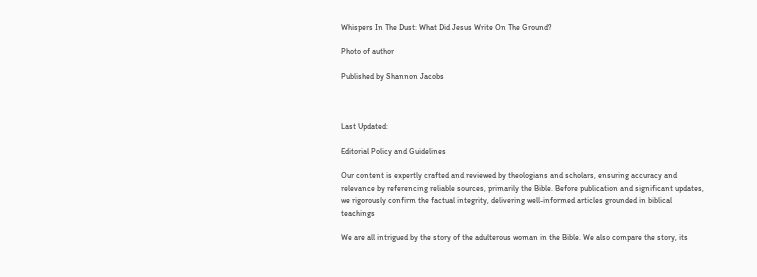Whispers In The Dust: What Did Jesus Write On The Ground?

Photo of author

Published by Shannon Jacobs



Last Updated:

Editorial Policy and Guidelines

Our content is expertly crafted and reviewed by theologians and scholars, ensuring accuracy and relevance by referencing reliable sources, primarily the Bible. Before publication and significant updates, we rigorously confirm the factual integrity, delivering well-informed articles grounded in biblical teachings

We are all intrigued by the story of the adulterous woman in the Bible. We also compare the story, its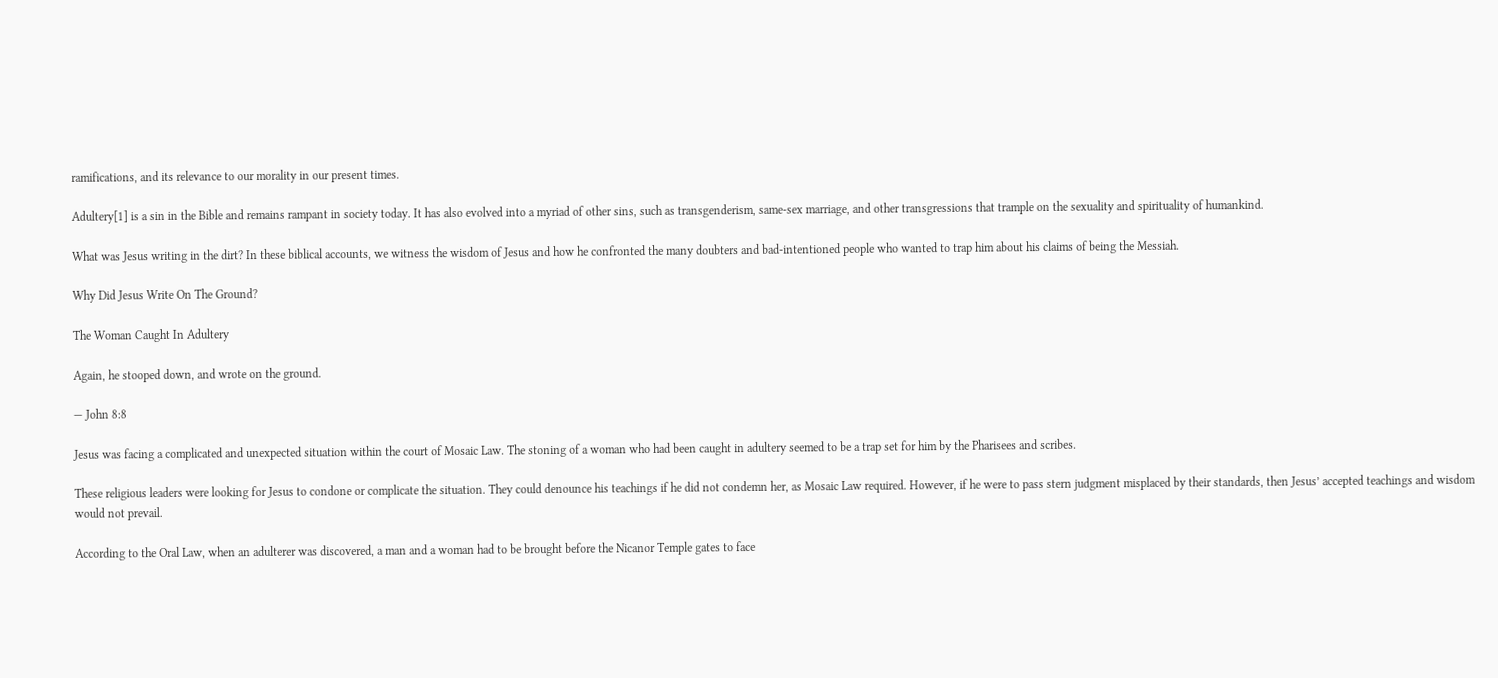ramifications, and its relevance to our morality in our present times.

Adultery[1] is a sin in the Bible and remains rampant in society today. It has also evolved into a myriad of other sins, such as transgenderism, same-sex marriage, and other transgressions that trample on the sexuality and spirituality of humankind.

What was Jesus writing in the dirt? In these biblical accounts, we witness the wisdom of Jesus and how he confronted the many doubters and bad-intentioned people who wanted to trap him about his claims of being the Messiah.

Why Did Jesus Write On The Ground?

The Woman Caught In Adultery

Again, he stooped down, and wrote on the ground.

— John 8:8

Jesus was facing a complicated and unexpected situation within the court of Mosaic Law. The stoning of a woman who had been caught in adultery seemed to be a trap set for him by the Pharisees and scribes.

These religious leaders were looking for Jesus to condone or complicate the situation. They could denounce his teachings if he did not condemn her, as Mosaic Law required. However, if he were to pass stern judgment misplaced by their standards, then Jesus’ accepted teachings and wisdom would not prevail.

According to the Oral Law, when an adulterer was discovered, a man and a woman had to be brought before the Nicanor Temple gates to face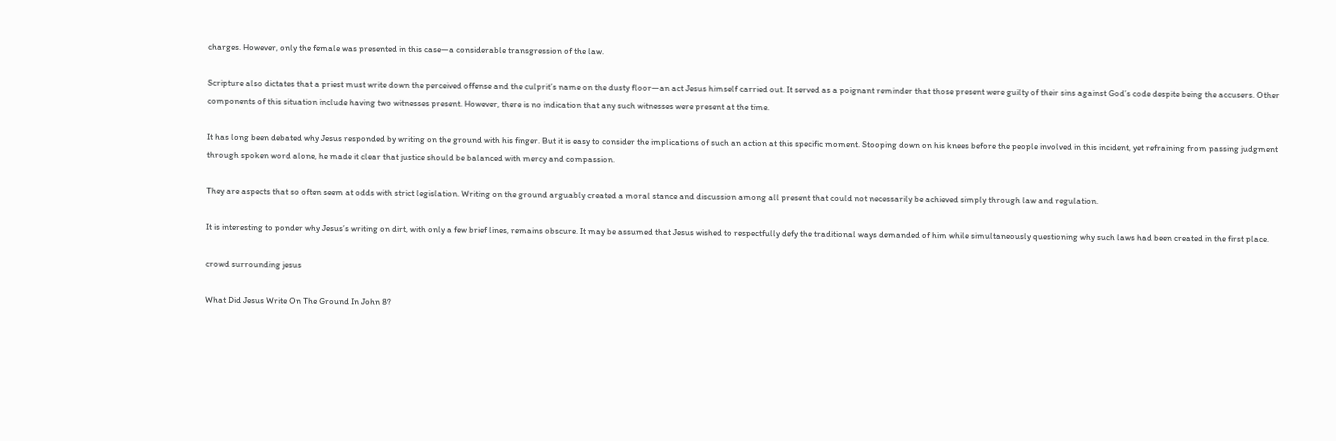charges. However, only the female was presented in this case—a considerable transgression of the law.

Scripture also dictates that a priest must write down the perceived offense and the culprit’s name on the dusty floor—an act Jesus himself carried out. It served as a poignant reminder that those present were guilty of their sins against God’s code despite being the accusers. Other components of this situation include having two witnesses present. However, there is no indication that any such witnesses were present at the time.

It has long been debated why Jesus responded by writing on the ground with his finger. But it is easy to consider the implications of such an action at this specific moment. Stooping down on his knees before the people involved in this incident, yet refraining from passing judgment through spoken word alone, he made it clear that justice should be balanced with mercy and compassion.

They are aspects that so often seem at odds with strict legislation. Writing on the ground arguably created a moral stance and discussion among all present that could not necessarily be achieved simply through law and regulation.

It is interesting to ponder why Jesus’s writing on dirt, with only a few brief lines, remains obscure. It may be assumed that Jesus wished to respectfully defy the traditional ways demanded of him while simultaneously questioning why such laws had been created in the first place.

crowd surrounding jesus

What Did Jesus Write On The Ground In John 8?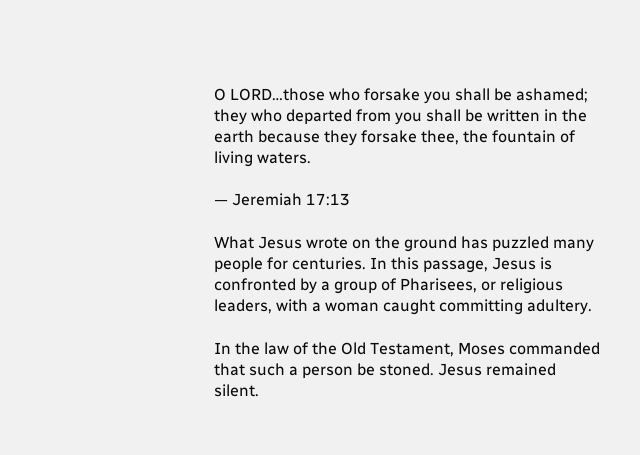O LORD…those who forsake you shall be ashamed; they who departed from you shall be written in the earth because they forsake thee, the fountain of living waters.

— Jeremiah 17:13

What Jesus wrote on the ground has puzzled many people for centuries. In this passage, Jesus is confronted by a group of Pharisees, or religious leaders, with a woman caught committing adultery.

In the law of the Old Testament, Moses commanded that such a person be stoned. Jesus remained silent.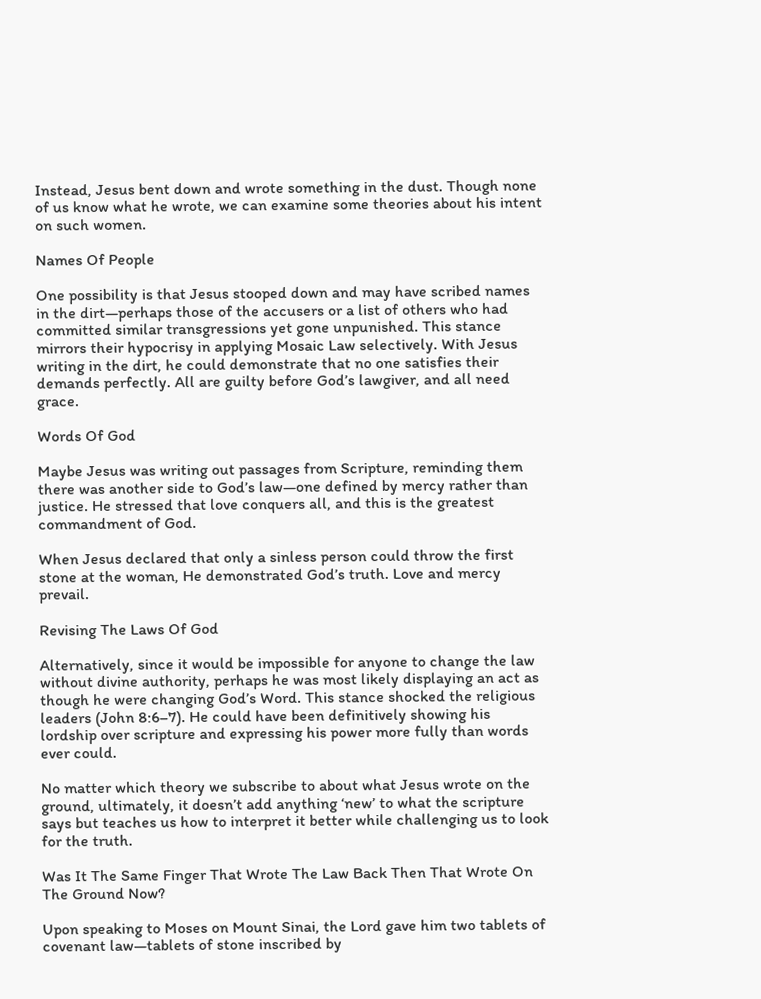Instead, Jesus bent down and wrote something in the dust. Though none of us know what he wrote, we can examine some theories about his intent on such women.

Names Of People

One possibility is that Jesus stooped down and may have scribed names in the dirt—perhaps those of the accusers or a list of others who had committed similar transgressions yet gone unpunished. This stance mirrors their hypocrisy in applying Mosaic Law selectively. With Jesus writing in the dirt, he could demonstrate that no one satisfies their demands perfectly. All are guilty before God’s lawgiver, and all need grace.

Words Of God

Maybe Jesus was writing out passages from Scripture, reminding them there was another side to God’s law—one defined by mercy rather than justice. He stressed that love conquers all, and this is the greatest commandment of God.

When Jesus declared that only a sinless person could throw the first stone at the woman, He demonstrated God’s truth. Love and mercy prevail.

Revising The Laws Of God

Alternatively, since it would be impossible for anyone to change the law without divine authority, perhaps he was most likely displaying an act as though he were changing God’s Word. This stance shocked the religious leaders (John 8:6–7). He could have been definitively showing his lordship over scripture and expressing his power more fully than words ever could.

No matter which theory we subscribe to about what Jesus wrote on the ground, ultimately, it doesn’t add anything ‘new’ to what the scripture says but teaches us how to interpret it better while challenging us to look for the truth.

Was It The Same Finger That Wrote The Law Back Then That Wrote On The Ground Now?

Upon speaking to Moses on Mount Sinai, the Lord gave him two tablets of covenant law—tablets of stone inscribed by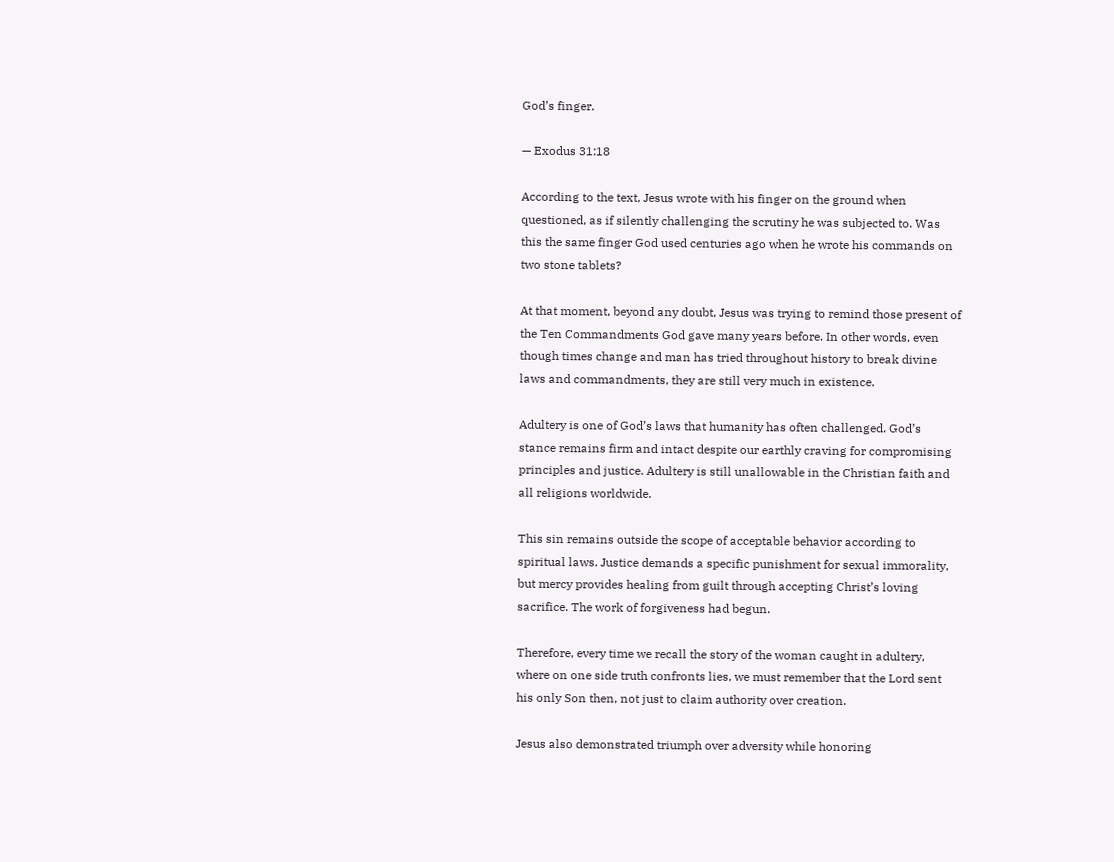God’s finger.

— Exodus 31:18

According to the text, Jesus wrote with his finger on the ground when questioned, as if silently challenging the scrutiny he was subjected to. Was this the same finger God used centuries ago when he wrote his commands on two stone tablets?

At that moment, beyond any doubt, Jesus was trying to remind those present of the Ten Commandments God gave many years before. In other words, even though times change and man has tried throughout history to break divine laws and commandments, they are still very much in existence.

Adultery is one of God’s laws that humanity has often challenged. God’s stance remains firm and intact despite our earthly craving for compromising principles and justice. Adultery is still unallowable in the Christian faith and all religions worldwide.

This sin remains outside the scope of acceptable behavior according to spiritual laws. Justice demands a specific punishment for sexual immorality, but mercy provides healing from guilt through accepting Christ’s loving sacrifice. The work of forgiveness had begun.

Therefore, every time we recall the story of the woman caught in adultery, where on one side truth confronts lies, we must remember that the Lord sent his only Son then, not just to claim authority over creation.

Jesus also demonstrated triumph over adversity while honoring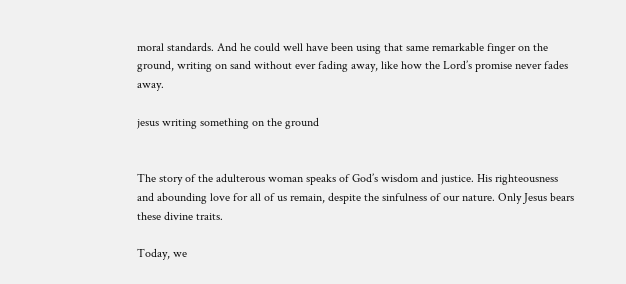moral standards. And he could well have been using that same remarkable finger on the ground, writing on sand without ever fading away, like how the Lord’s promise never fades away.

jesus writing something on the ground


The story of the adulterous woman speaks of God’s wisdom and justice. His righteousness and abounding love for all of us remain, despite the sinfulness of our nature. Only Jesus bears these divine traits.

Today, we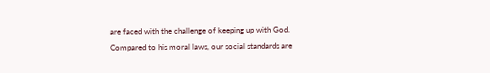are faced with the challenge of keeping up with God. Compared to his moral laws, our social standards are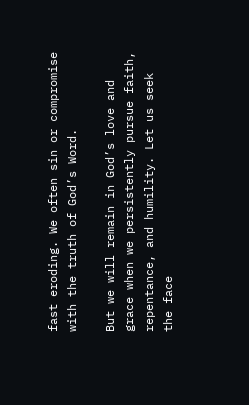fast eroding. We often sin or compromise with the truth of God’s Word.

But we will remain in God’s love and grace when we persistently pursue faith, repentance, and humility. Let us seek the face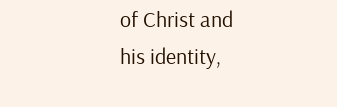of Christ and his identity,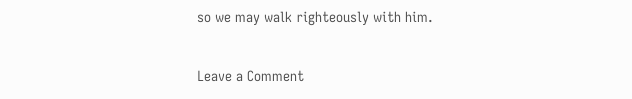so we may walk righteously with him.

Leave a Comment